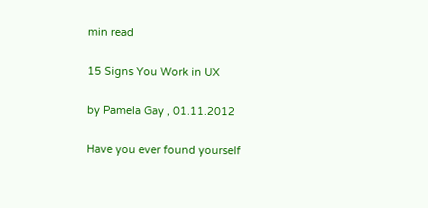min read

15 Signs You Work in UX

by Pamela Gay , 01.11.2012

Have you ever found yourself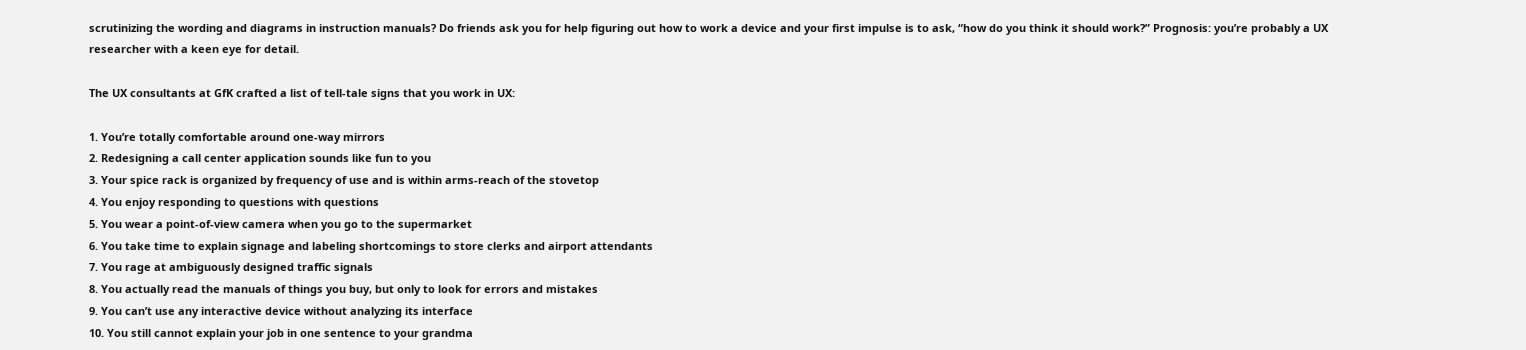scrutinizing the wording and diagrams in instruction manuals? Do friends ask you for help figuring out how to work a device and your first impulse is to ask, “how do you think it should work?” Prognosis: you’re probably a UX researcher with a keen eye for detail.

The UX consultants at GfK crafted a list of tell-tale signs that you work in UX:

1. You’re totally comfortable around one-way mirrors
2. Redesigning a call center application sounds like fun to you
3. Your spice rack is organized by frequency of use and is within arms-reach of the stovetop
4. You enjoy responding to questions with questions
5. You wear a point-of-view camera when you go to the supermarket
6. You take time to explain signage and labeling shortcomings to store clerks and airport attendants
7. You rage at ambiguously designed traffic signals
8. You actually read the manuals of things you buy, but only to look for errors and mistakes
9. You can’t use any interactive device without analyzing its interface
10. You still cannot explain your job in one sentence to your grandma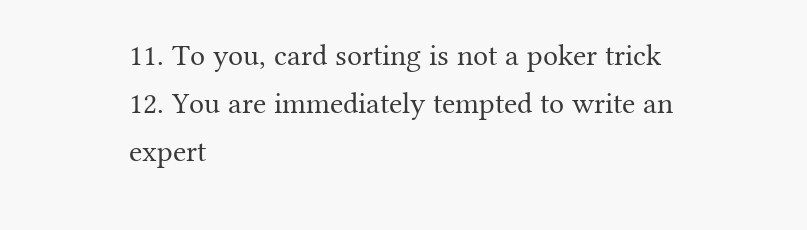11. To you, card sorting is not a poker trick
12. You are immediately tempted to write an expert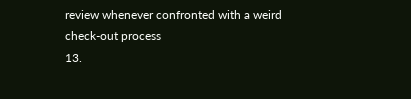review whenever confronted with a weird check-out process
13.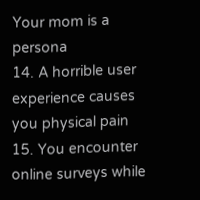Your mom is a persona
14. A horrible user experience causes you physical pain
15. You encounter online surveys while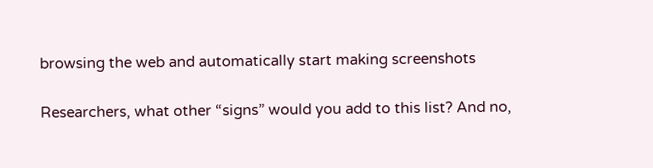browsing the web and automatically start making screenshots

Researchers, what other “signs” would you add to this list? And no,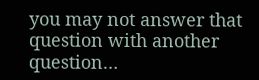you may not answer that question with another question…